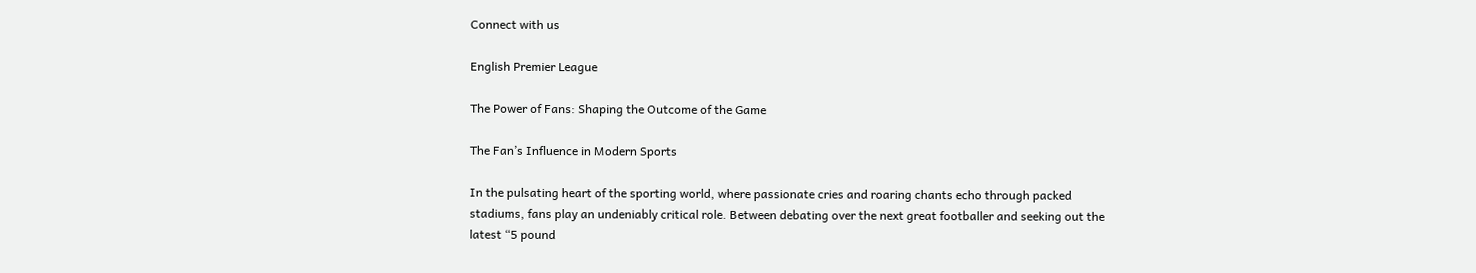Connect with us

English Premier League

The Power of Fans: Shaping the Outcome of the Game

The Fan’s Influence in Modern Sports

In the pulsating heart of the sporting world, where passionate cries and roaring chants echo through packed stadiums, fans play an undeniably critical role. Between debating over the next great footballer and seeking out the latest “5 pound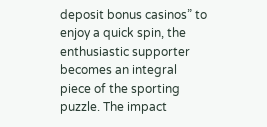deposit bonus casinos” to enjoy a quick spin, the enthusiastic supporter becomes an integral piece of the sporting puzzle. The impact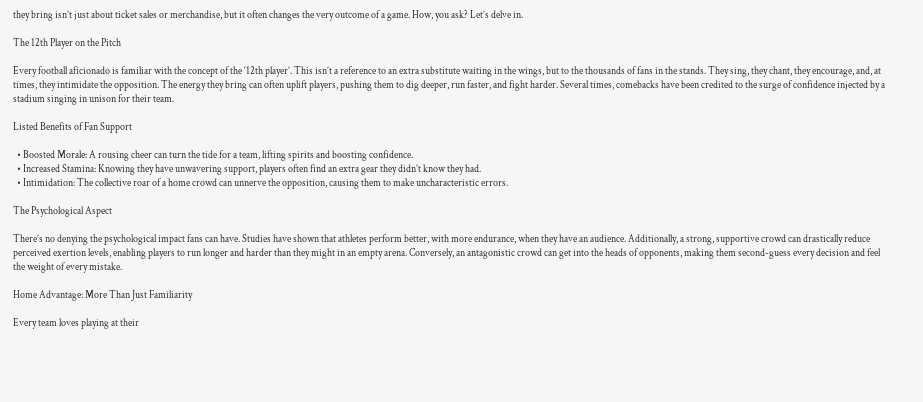they bring isn’t just about ticket sales or merchandise, but it often changes the very outcome of a game. How, you ask? Let’s delve in.

The 12th Player on the Pitch

Every football aficionado is familiar with the concept of the ‘12th player’. This isn’t a reference to an extra substitute waiting in the wings, but to the thousands of fans in the stands. They sing, they chant, they encourage, and, at times, they intimidate the opposition. The energy they bring can often uplift players, pushing them to dig deeper, run faster, and fight harder. Several times, comebacks have been credited to the surge of confidence injected by a stadium singing in unison for their team.

Listed Benefits of Fan Support

  • Boosted Morale: A rousing cheer can turn the tide for a team, lifting spirits and boosting confidence.
  • Increased Stamina: Knowing they have unwavering support, players often find an extra gear they didn’t know they had.
  • Intimidation: The collective roar of a home crowd can unnerve the opposition, causing them to make uncharacteristic errors.

The Psychological Aspect

There’s no denying the psychological impact fans can have. Studies have shown that athletes perform better, with more endurance, when they have an audience. Additionally, a strong, supportive crowd can drastically reduce perceived exertion levels, enabling players to run longer and harder than they might in an empty arena. Conversely, an antagonistic crowd can get into the heads of opponents, making them second-guess every decision and feel the weight of every mistake.

Home Advantage: More Than Just Familiarity

Every team loves playing at their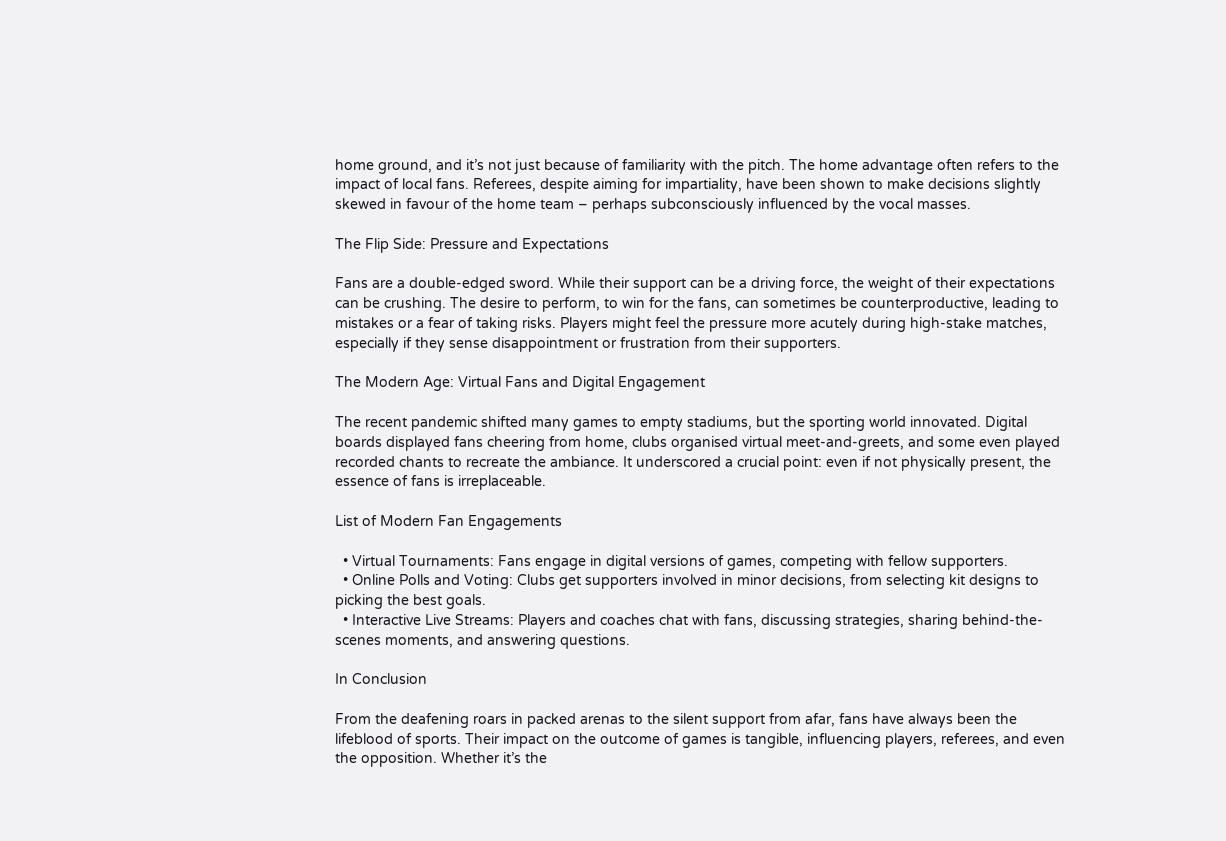home ground, and it’s not just because of familiarity with the pitch. The home advantage often refers to the impact of local fans. Referees, despite aiming for impartiality, have been shown to make decisions slightly skewed in favour of the home team – perhaps subconsciously influenced by the vocal masses.

The Flip Side: Pressure and Expectations

Fans are a double-edged sword. While their support can be a driving force, the weight of their expectations can be crushing. The desire to perform, to win for the fans, can sometimes be counterproductive, leading to mistakes or a fear of taking risks. Players might feel the pressure more acutely during high-stake matches, especially if they sense disappointment or frustration from their supporters.

The Modern Age: Virtual Fans and Digital Engagement

The recent pandemic shifted many games to empty stadiums, but the sporting world innovated. Digital boards displayed fans cheering from home, clubs organised virtual meet-and-greets, and some even played recorded chants to recreate the ambiance. It underscored a crucial point: even if not physically present, the essence of fans is irreplaceable.

List of Modern Fan Engagements

  • Virtual Tournaments: Fans engage in digital versions of games, competing with fellow supporters.
  • Online Polls and Voting: Clubs get supporters involved in minor decisions, from selecting kit designs to picking the best goals.
  • Interactive Live Streams: Players and coaches chat with fans, discussing strategies, sharing behind-the-scenes moments, and answering questions.

In Conclusion

From the deafening roars in packed arenas to the silent support from afar, fans have always been the lifeblood of sports. Their impact on the outcome of games is tangible, influencing players, referees, and even the opposition. Whether it’s the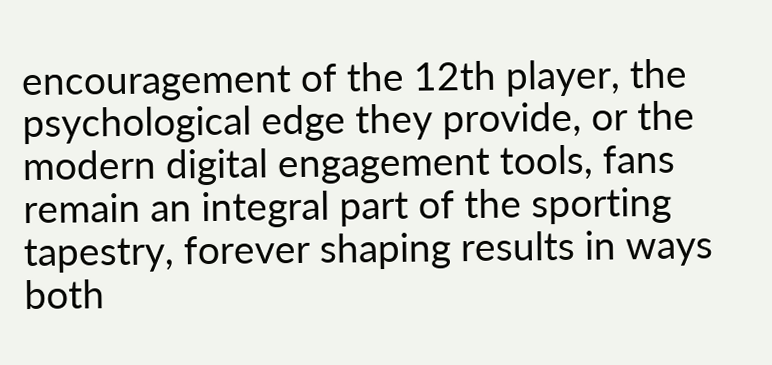encouragement of the 12th player, the psychological edge they provide, or the modern digital engagement tools, fans remain an integral part of the sporting tapestry, forever shaping results in ways both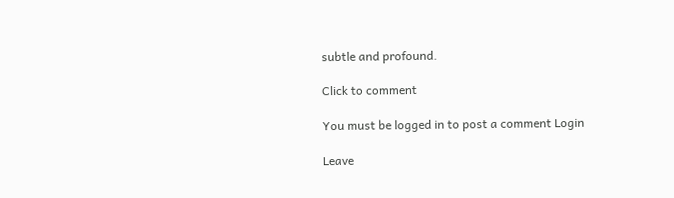subtle and profound.

Click to comment

You must be logged in to post a comment Login

Leave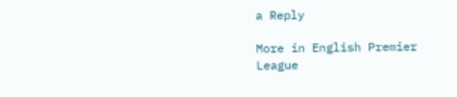a Reply

More in English Premier League